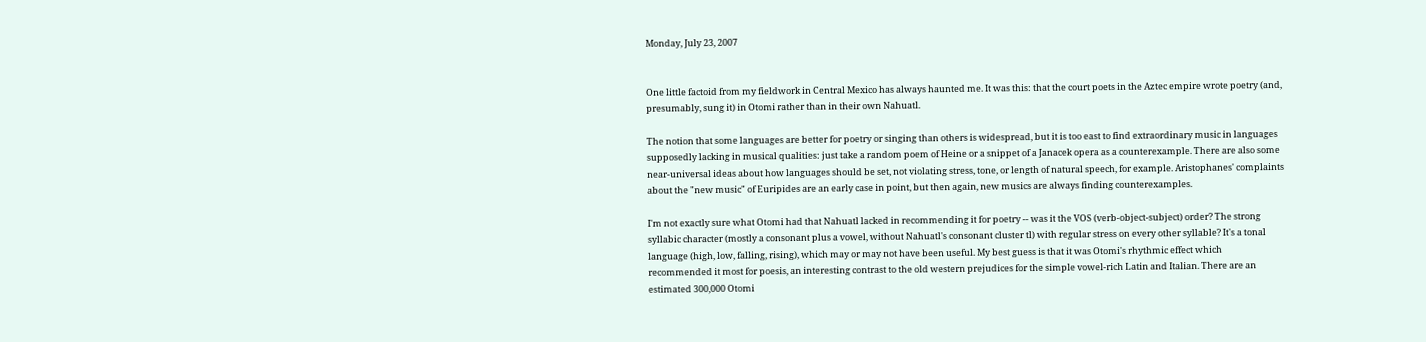Monday, July 23, 2007


One little factoid from my fieldwork in Central Mexico has always haunted me. It was this: that the court poets in the Aztec empire wrote poetry (and, presumably, sung it) in Otomi rather than in their own Nahuatl.

The notion that some languages are better for poetry or singing than others is widespread, but it is too east to find extraordinary music in languages supposedly lacking in musical qualities: just take a random poem of Heine or a snippet of a Janacek opera as a counterexample. There are also some near-universal ideas about how languages should be set, not violating stress, tone, or length of natural speech, for example. Aristophanes' complaints about the "new music" of Euripides are an early case in point, but then again, new musics are always finding counterexamples.

I'm not exactly sure what Otomi had that Nahuatl lacked in recommending it for poetry -- was it the VOS (verb-object-subject) order? The strong syllabic character (mostly a consonant plus a vowel, without Nahuatl's consonant cluster tl) with regular stress on every other syllable? It's a tonal language (high, low, falling, rising), which may or may not have been useful. My best guess is that it was Otomi's rhythmic effect which recommended it most for poesis, an interesting contrast to the old western prejudices for the simple vowel-rich Latin and Italian. There are an estimated 300,000 Otomi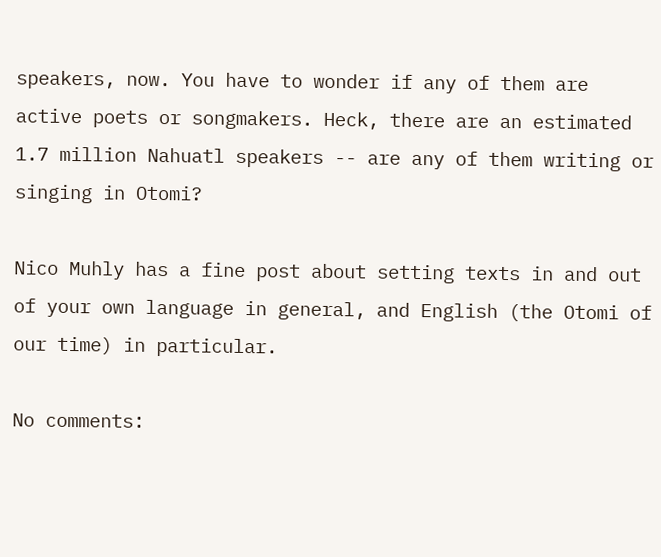speakers, now. You have to wonder if any of them are active poets or songmakers. Heck, there are an estimated 1.7 million Nahuatl speakers -- are any of them writing or singing in Otomi?

Nico Muhly has a fine post about setting texts in and out of your own language in general, and English (the Otomi of our time) in particular.

No comments: